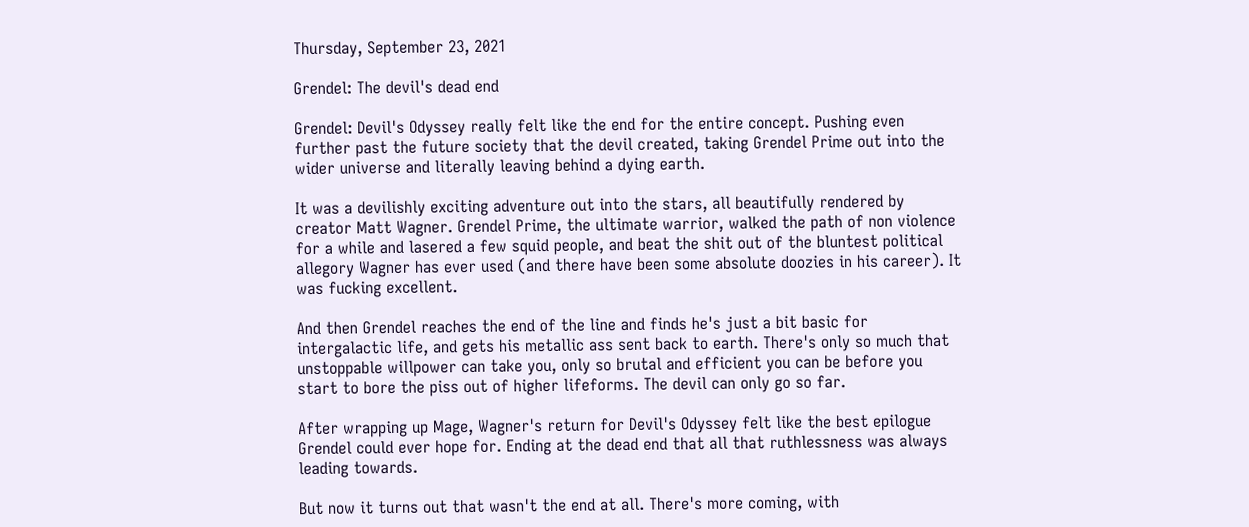Thursday, September 23, 2021

Grendel: The devil's dead end

Grendel: Devil's Odyssey really felt like the end for the entire concept. Pushing even further past the future society that the devil created, taking Grendel Prime out into the wider universe and literally leaving behind a dying earth.

It was a devilishly exciting adventure out into the stars, all beautifully rendered by creator Matt Wagner. Grendel Prime, the ultimate warrior, walked the path of non violence for a while and lasered a few squid people, and beat the shit out of the bluntest political allegory Wagner has ever used (and there have been some absolute doozies in his career). It was fucking excellent.

And then Grendel reaches the end of the line and finds he's just a bit basic for intergalactic life, and gets his metallic ass sent back to earth. There's only so much that unstoppable willpower can take you, only so brutal and efficient you can be before you start to bore the piss out of higher lifeforms. The devil can only go so far.

After wrapping up Mage, Wagner's return for Devil's Odyssey felt like the best epilogue Grendel could ever hope for. Ending at the dead end that all that ruthlessness was always leading towards.

But now it turns out that wasn't the end at all. There's more coming, with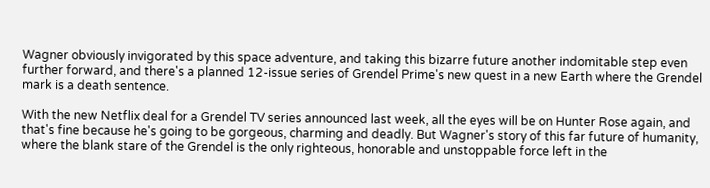Wagner obviously invigorated by this space adventure, and taking this bizarre future another indomitable step even further forward, and there's a planned 12-issue series of Grendel Prime's new quest in a new Earth where the Grendel mark is a death sentence.

With the new Netflix deal for a Grendel TV series announced last week, all the eyes will be on Hunter Rose again, and that's fine because he's going to be gorgeous, charming and deadly. But Wagner's story of this far future of humanity, where the blank stare of the Grendel is the only righteous, honorable and unstoppable force left in the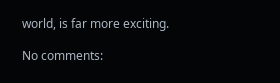world, is far more exciting.

No comments: